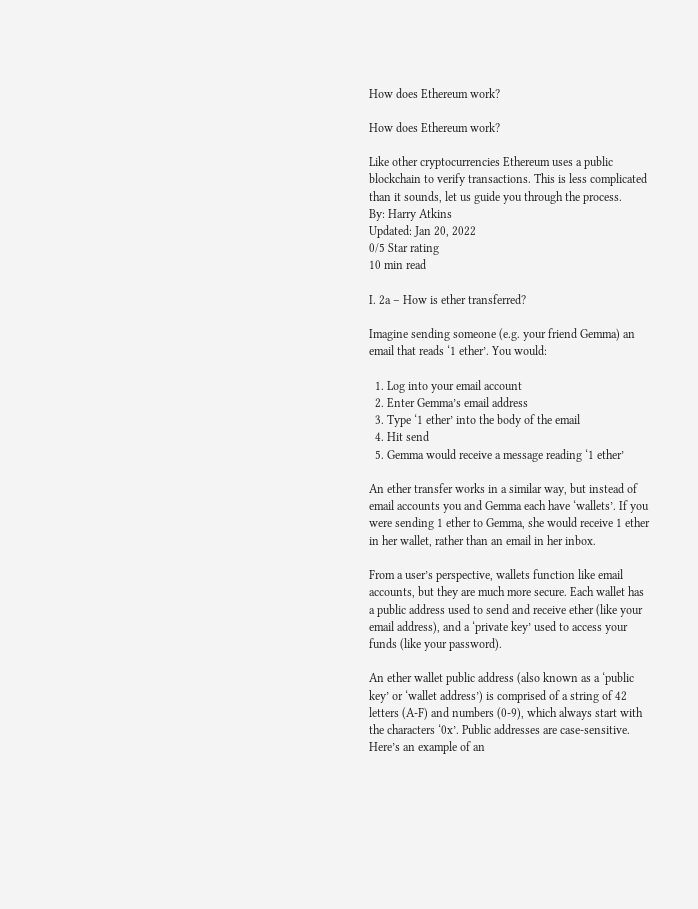How does Ethereum work?

How does Ethereum work?

Like other cryptocurrencies Ethereum uses a public blockchain to verify transactions. This is less complicated than it sounds, let us guide you through the process.
By: Harry Atkins
Updated: Jan 20, 2022
0/5 Star rating
10 min read

I. 2a – How is ether transferred?

Imagine sending someone (e.g. your friend Gemma) an email that reads ‘1 ether’. You would:

  1. Log into your email account
  2. Enter Gemma’s email address
  3. Type ‘1 ether’ into the body of the email
  4. Hit send
  5. Gemma would receive a message reading ‘1 ether’

An ether transfer works in a similar way, but instead of email accounts you and Gemma each have ‘wallets’. If you were sending 1 ether to Gemma, she would receive 1 ether in her wallet, rather than an email in her inbox.

From a user’s perspective, wallets function like email accounts, but they are much more secure. Each wallet has a public address used to send and receive ether (like your email address), and a ‘private key’ used to access your funds (like your password).

An ether wallet public address (also known as a ‘public key’ or ‘wallet address’) is comprised of a string of 42 letters (A-F) and numbers (0-9), which always start with the characters ‘0x’. Public addresses are case-sensitive. Here’s an example of an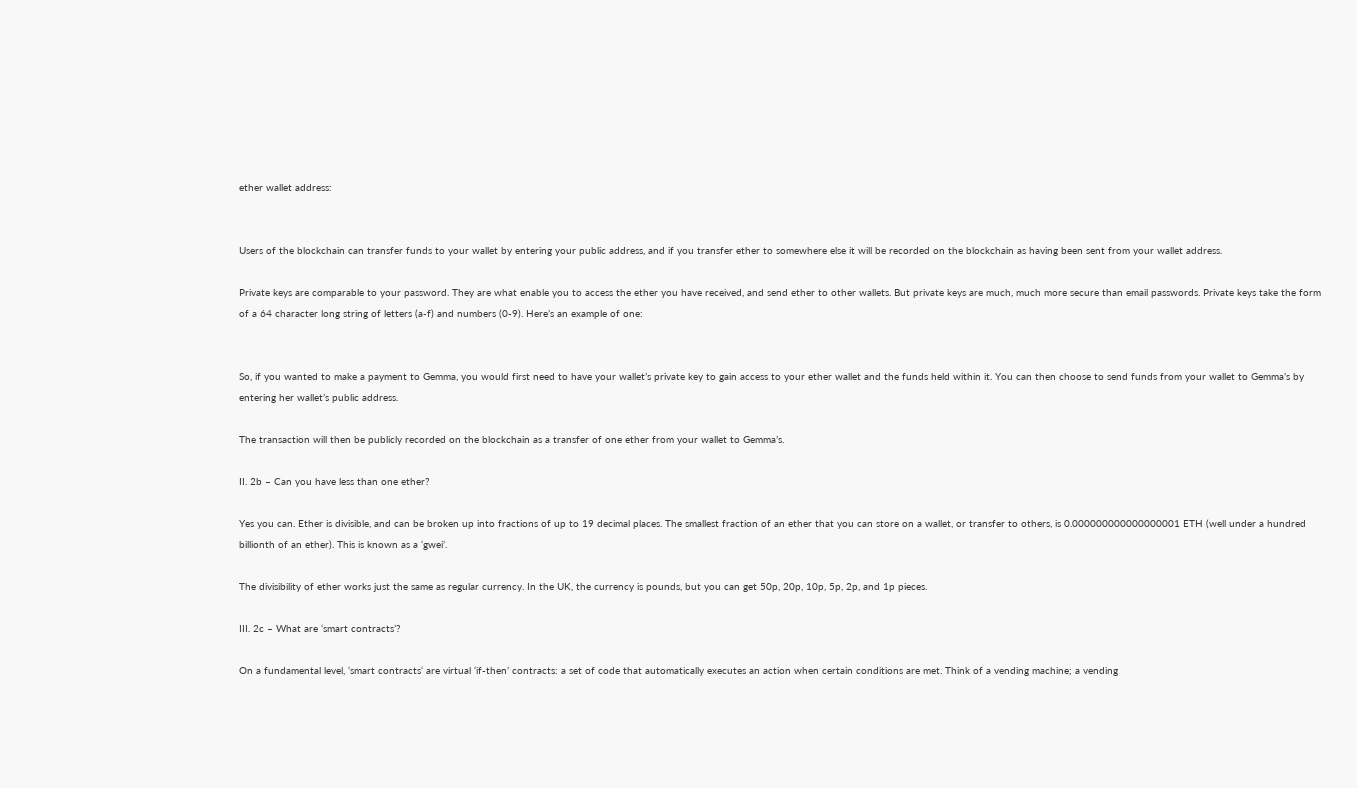ether wallet address:


Users of the blockchain can transfer funds to your wallet by entering your public address, and if you transfer ether to somewhere else it will be recorded on the blockchain as having been sent from your wallet address.

Private keys are comparable to your password. They are what enable you to access the ether you have received, and send ether to other wallets. But private keys are much, much more secure than email passwords. Private keys take the form of a 64 character long string of letters (a-f) and numbers (0-9). Here’s an example of one:


So, if you wanted to make a payment to Gemma, you would first need to have your wallet’s private key to gain access to your ether wallet and the funds held within it. You can then choose to send funds from your wallet to Gemma’s by entering her wallet’s public address.

The transaction will then be publicly recorded on the blockchain as a transfer of one ether from your wallet to Gemma’s.

II. 2b – Can you have less than one ether?

Yes you can. Ether is divisible, and can be broken up into fractions of up to 19 decimal places. The smallest fraction of an ether that you can store on a wallet, or transfer to others, is 0.000000000000000001 ETH (well under a hundred billionth of an ether). This is known as a ‘gwei’.

The divisibility of ether works just the same as regular currency. In the UK, the currency is pounds, but you can get 50p, 20p, 10p, 5p, 2p, and 1p pieces.

III. 2c – What are ‘smart contracts’?

On a fundamental level, ‘smart contracts‘ are virtual ‘if-then’ contracts: a set of code that automatically executes an action when certain conditions are met. Think of a vending machine; a vending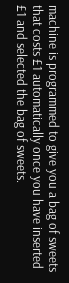machine is programmed to give you a bag of sweets that costs £1 automatically once you have inserted £1 and selected the bag of sweets.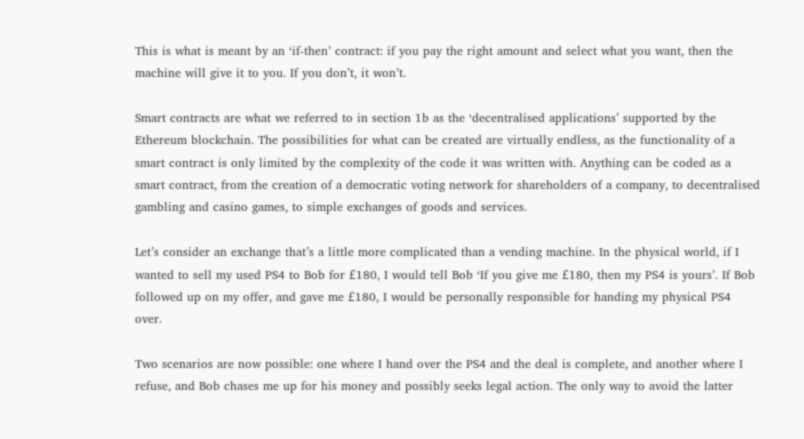This is what is meant by an ‘if-then’ contract: if you pay the right amount and select what you want, then the machine will give it to you. If you don’t, it won’t.

Smart contracts are what we referred to in section 1b as the ‘decentralised applications’ supported by the Ethereum blockchain. The possibilities for what can be created are virtually endless, as the functionality of a smart contract is only limited by the complexity of the code it was written with. Anything can be coded as a smart contract, from the creation of a democratic voting network for shareholders of a company, to decentralised gambling and casino games, to simple exchanges of goods and services.

Let’s consider an exchange that’s a little more complicated than a vending machine. In the physical world, if I wanted to sell my used PS4 to Bob for £180, I would tell Bob ‘If you give me £180, then my PS4 is yours’. If Bob followed up on my offer, and gave me £180, I would be personally responsible for handing my physical PS4 over.

Two scenarios are now possible: one where I hand over the PS4 and the deal is complete, and another where I refuse, and Bob chases me up for his money and possibly seeks legal action. The only way to avoid the latter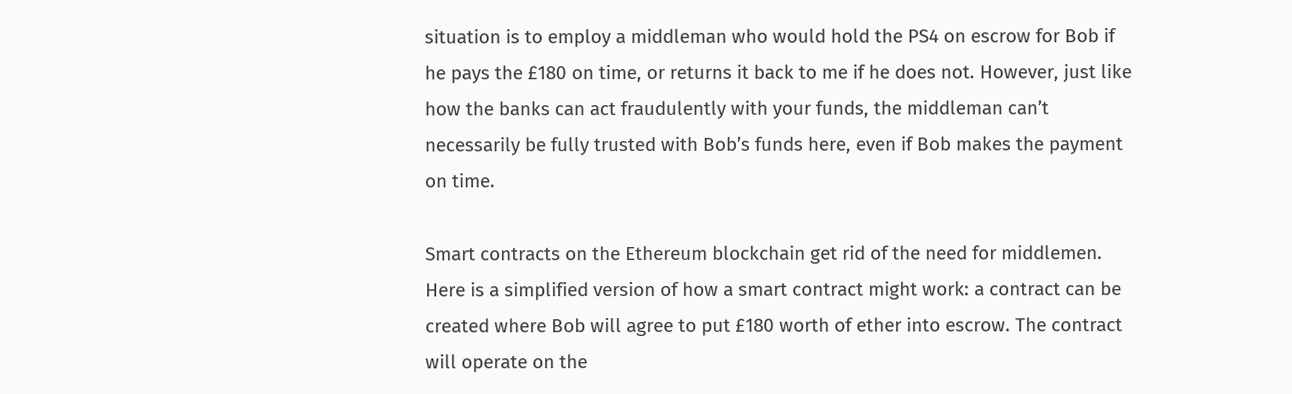situation is to employ a middleman who would hold the PS4 on escrow for Bob if he pays the £180 on time, or returns it back to me if he does not. However, just like how the banks can act fraudulently with your funds, the middleman can’t necessarily be fully trusted with Bob’s funds here, even if Bob makes the payment on time.

Smart contracts on the Ethereum blockchain get rid of the need for middlemen. Here is a simplified version of how a smart contract might work: a contract can be created where Bob will agree to put £180 worth of ether into escrow. The contract will operate on the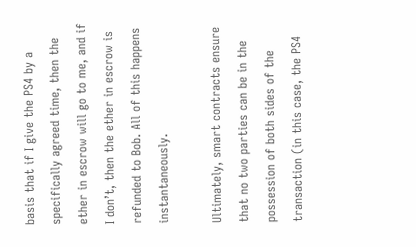basis that if I give the PS4 by a specifically agreed time, then the ether in escrow will go to me, and if I don’t, then the ether in escrow is refunded to Bob. All of this happens instantaneously.

Ultimately, smart contracts ensure that no two parties can be in the possession of both sides of the transaction (in this case, the PS4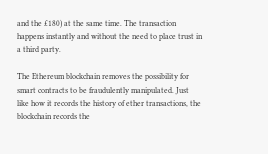and the £180) at the same time. The transaction happens instantly and without the need to place trust in a third party.

The Ethereum blockchain removes the possibility for smart contracts to be fraudulently manipulated. Just like how it records the history of ether transactions, the blockchain records the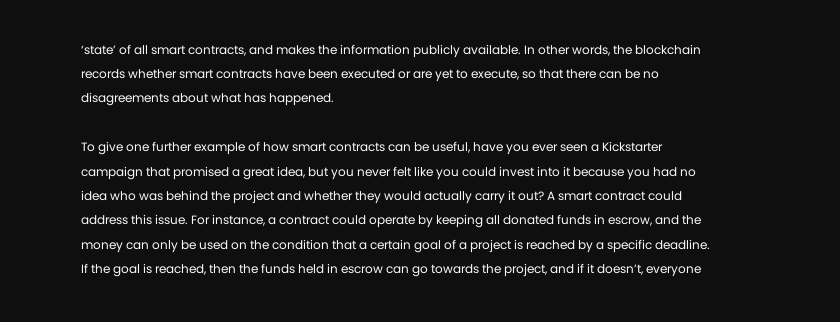‘state’ of all smart contracts, and makes the information publicly available. In other words, the blockchain records whether smart contracts have been executed or are yet to execute, so that there can be no disagreements about what has happened.

To give one further example of how smart contracts can be useful, have you ever seen a Kickstarter campaign that promised a great idea, but you never felt like you could invest into it because you had no idea who was behind the project and whether they would actually carry it out? A smart contract could address this issue. For instance, a contract could operate by keeping all donated funds in escrow, and the money can only be used on the condition that a certain goal of a project is reached by a specific deadline. If the goal is reached, then the funds held in escrow can go towards the project, and if it doesn’t, everyone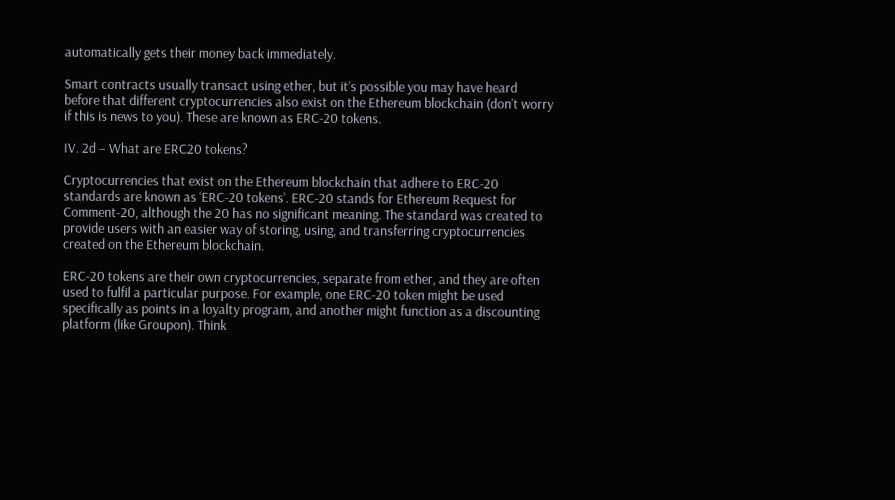automatically gets their money back immediately.

Smart contracts usually transact using ether, but it’s possible you may have heard before that different cryptocurrencies also exist on the Ethereum blockchain (don’t worry if this is news to you). These are known as ERC-20 tokens.

IV. 2d – What are ERC20 tokens?

Cryptocurrencies that exist on the Ethereum blockchain that adhere to ERC-20 standards are known as ‘ERC-20 tokens’. ERC-20 stands for Ethereum Request for Comment-20, although the 20 has no significant meaning. The standard was created to provide users with an easier way of storing, using, and transferring cryptocurrencies created on the Ethereum blockchain.

ERC-20 tokens are their own cryptocurrencies, separate from ether, and they are often used to fulfil a particular purpose. For example, one ERC-20 token might be used specifically as points in a loyalty program, and another might function as a discounting platform (like Groupon). Think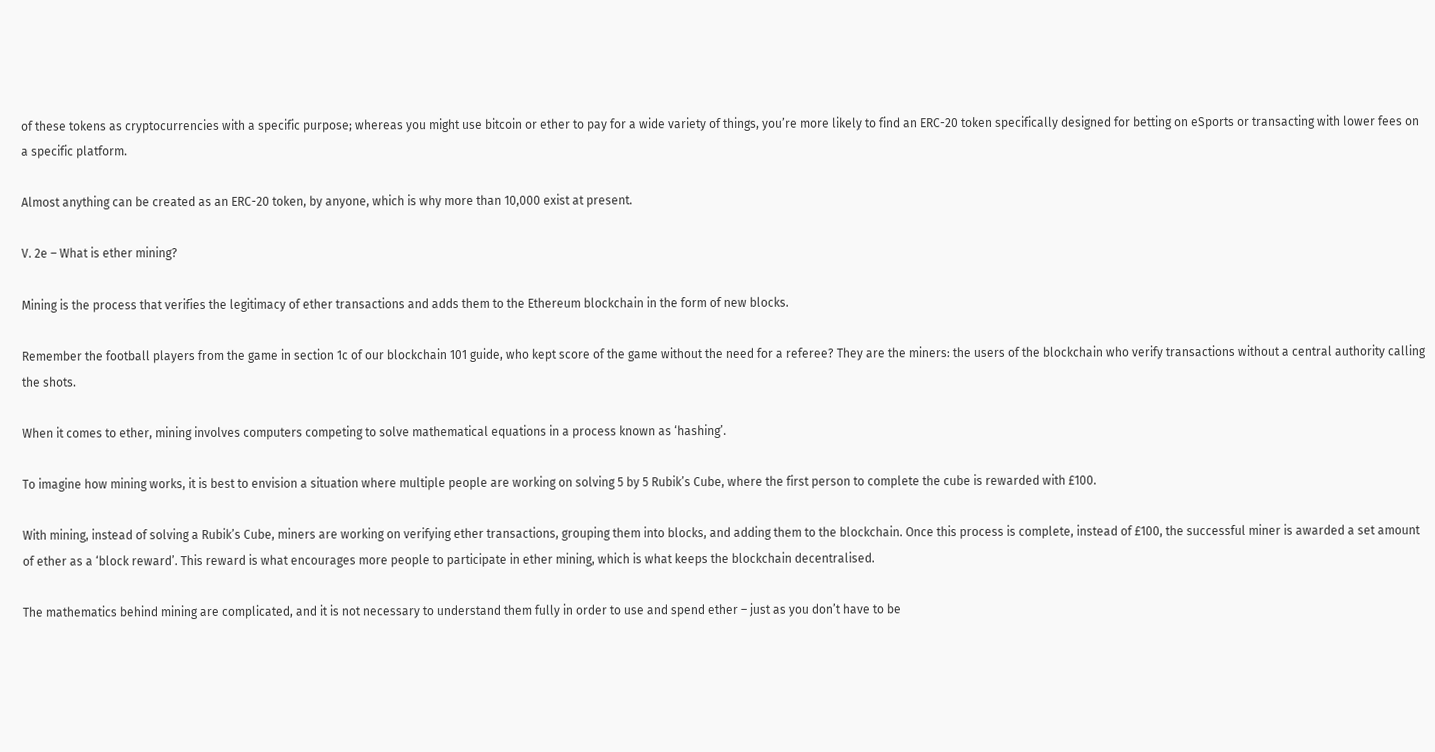of these tokens as cryptocurrencies with a specific purpose; whereas you might use bitcoin or ether to pay for a wide variety of things, you’re more likely to find an ERC-20 token specifically designed for betting on eSports or transacting with lower fees on a specific platform.

Almost anything can be created as an ERC-20 token, by anyone, which is why more than 10,000 exist at present.

V. 2e – What is ether mining?

Mining is the process that verifies the legitimacy of ether transactions and adds them to the Ethereum blockchain in the form of new blocks.

Remember the football players from the game in section 1c of our blockchain 101 guide, who kept score of the game without the need for a referee? They are the miners: the users of the blockchain who verify transactions without a central authority calling the shots.

When it comes to ether, mining involves computers competing to solve mathematical equations in a process known as ‘hashing’.

To imagine how mining works, it is best to envision a situation where multiple people are working on solving 5 by 5 Rubik’s Cube, where the first person to complete the cube is rewarded with £100.

With mining, instead of solving a Rubik’s Cube, miners are working on verifying ether transactions, grouping them into blocks, and adding them to the blockchain. Once this process is complete, instead of £100, the successful miner is awarded a set amount of ether as a ‘block reward’. This reward is what encourages more people to participate in ether mining, which is what keeps the blockchain decentralised.

The mathematics behind mining are complicated, and it is not necessary to understand them fully in order to use and spend ether – just as you don’t have to be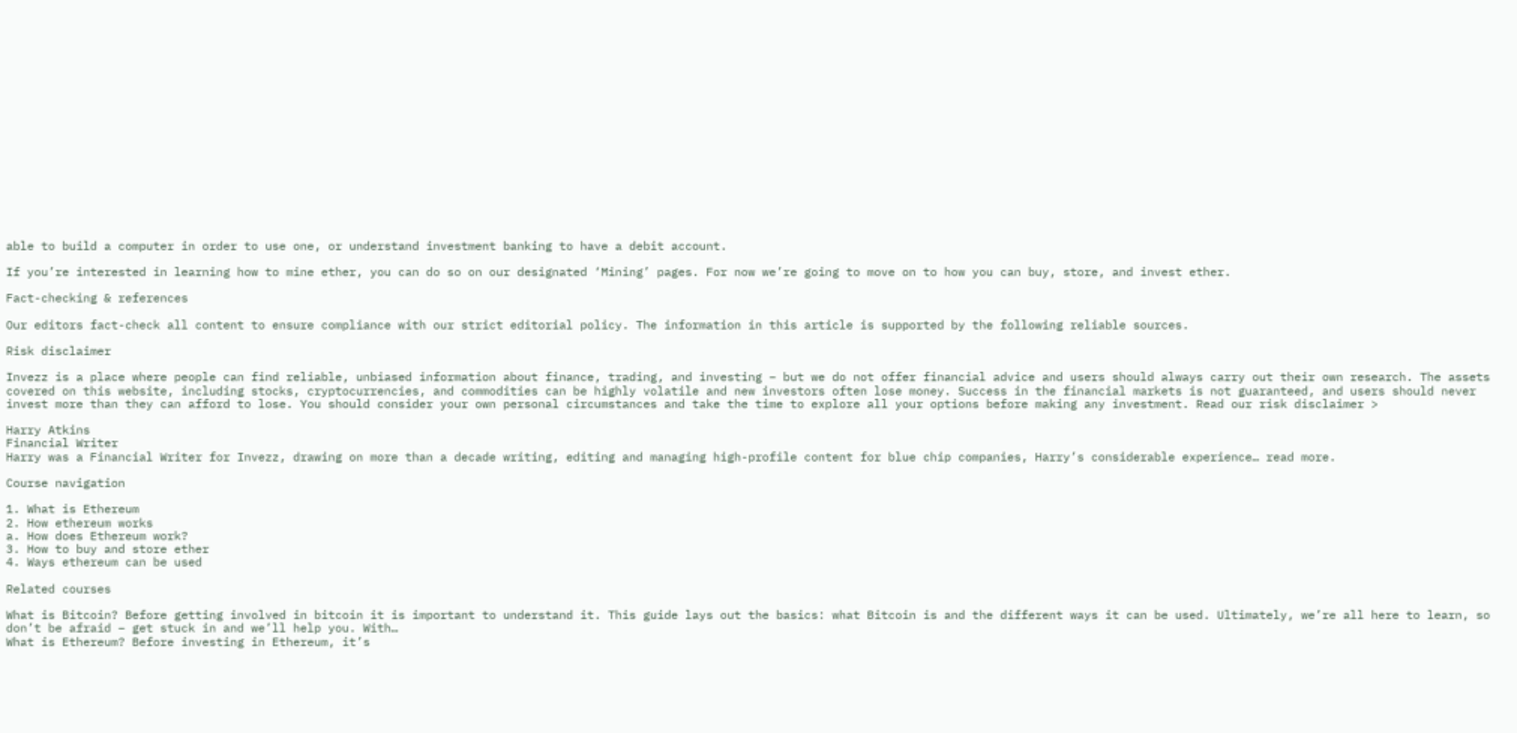able to build a computer in order to use one, or understand investment banking to have a debit account.

If you’re interested in learning how to mine ether, you can do so on our designated ‘Mining’ pages. For now we’re going to move on to how you can buy, store, and invest ether.

Fact-checking & references

Our editors fact-check all content to ensure compliance with our strict editorial policy. The information in this article is supported by the following reliable sources.

Risk disclaimer

Invezz is a place where people can find reliable, unbiased information about finance, trading, and investing – but we do not offer financial advice and users should always carry out their own research. The assets covered on this website, including stocks, cryptocurrencies, and commodities can be highly volatile and new investors often lose money. Success in the financial markets is not guaranteed, and users should never invest more than they can afford to lose. You should consider your own personal circumstances and take the time to explore all your options before making any investment. Read our risk disclaimer >

Harry Atkins
Financial Writer
Harry was a Financial Writer for Invezz, drawing on more than a decade writing, editing and managing high-profile content for blue chip companies, Harry’s considerable experience… read more.

Course navigation

1. What is Ethereum
2. How ethereum works
a. How does Ethereum work?
3. How to buy and store ether
4. Ways ethereum can be used

Related courses

What is Bitcoin? Before getting involved in bitcoin it is important to understand it. This guide lays out the basics: what Bitcoin is and the different ways it can be used. Ultimately, we’re all here to learn, so don’t be afraid – get stuck in and we’ll help you. With…
What is Ethereum? Before investing in Ethereum, it’s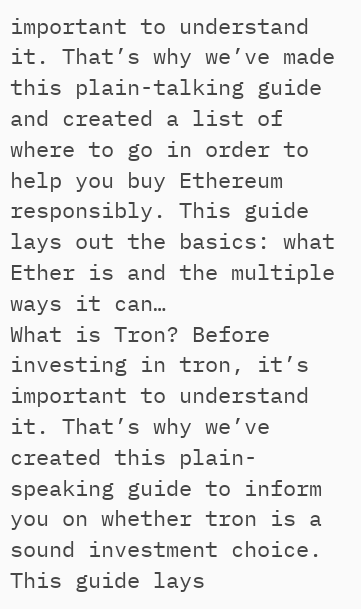important to understand it. That’s why we’ve made this plain-talking guide and created a list of where to go in order to help you buy Ethereum responsibly. This guide lays out the basics: what Ether is and the multiple ways it can…
What is Tron? Before investing in tron, it’s important to understand it. That’s why we’ve created this plain-speaking guide to inform you on whether tron is a sound investment choice. This guide lays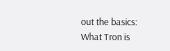out the basics: What Tron is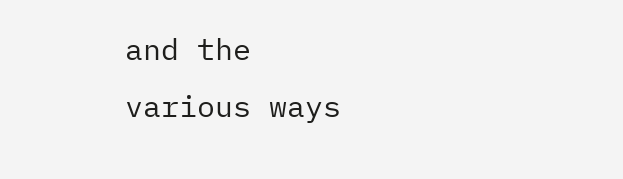and the various ways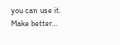you can use it. Make better…